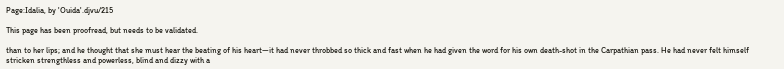Page:Idalia, by 'Ouida'.djvu/215

This page has been proofread, but needs to be validated.

than to her lips; and he thought that she must hear the beating of his heart—it had never throbbed so thick and fast when he had given the word for his own death-shot in the Carpathian pass. He had never felt himself stricken strengthless and powerless, blind and dizzy with a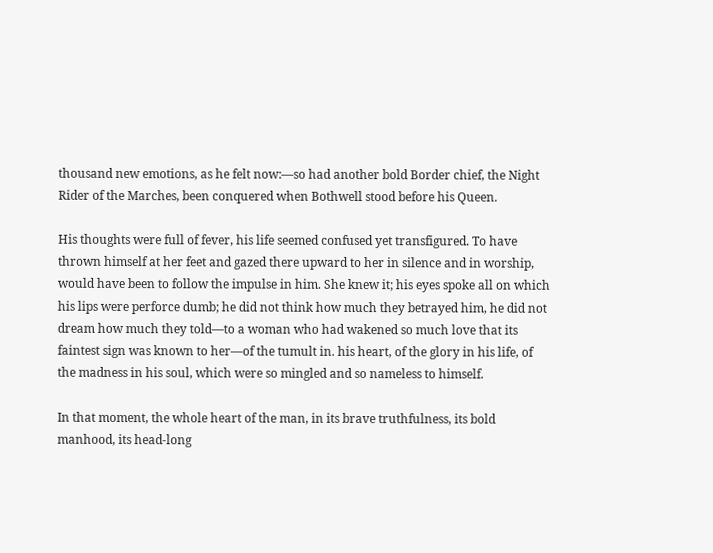thousand new emotions, as he felt now:—so had another bold Border chief, the Night Rider of the Marches, been conquered when Bothwell stood before his Queen.

His thoughts were full of fever, his life seemed confused yet transfigured. To have thrown himself at her feet and gazed there upward to her in silence and in worship, would have been to follow the impulse in him. She knew it; his eyes spoke all on which his lips were perforce dumb; he did not think how much they betrayed him, he did not dream how much they told—to a woman who had wakened so much love that its faintest sign was known to her—of the tumult in. his heart, of the glory in his life, of the madness in his soul, which were so mingled and so nameless to himself.

In that moment, the whole heart of the man, in its brave truthfulness, its bold manhood, its head-long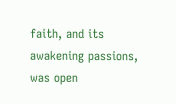faith, and its awakening passions, was open